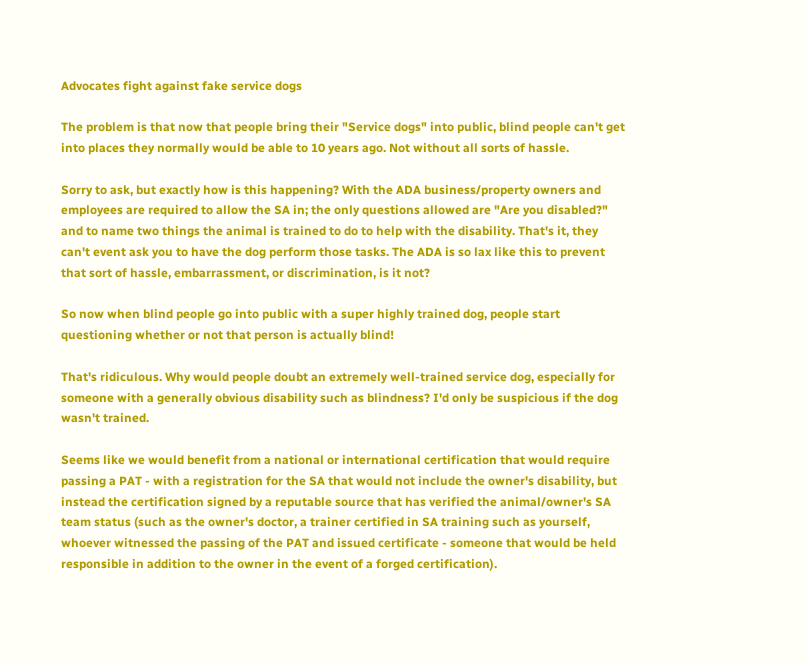Advocates fight against fake service dogs

The problem is that now that people bring their "Service dogs" into public, blind people can't get into places they normally would be able to 10 years ago. Not without all sorts of hassle.

Sorry to ask, but exactly how is this happening? With the ADA business/property owners and employees are required to allow the SA in; the only questions allowed are "Are you disabled?" and to name two things the animal is trained to do to help with the disability. That's it, they can't event ask you to have the dog perform those tasks. The ADA is so lax like this to prevent that sort of hassle, embarrassment, or discrimination, is it not?

So now when blind people go into public with a super highly trained dog, people start questioning whether or not that person is actually blind!

That's ridiculous. Why would people doubt an extremely well-trained service dog, especially for someone with a generally obvious disability such as blindness? I'd only be suspicious if the dog wasn't trained.

Seems like we would benefit from a national or international certification that would require passing a PAT - with a registration for the SA that would not include the owner's disability, but instead the certification signed by a reputable source that has verified the animal/owner's SA team status (such as the owner's doctor, a trainer certified in SA training such as yourself, whoever witnessed the passing of the PAT and issued certificate - someone that would be held responsible in addition to the owner in the event of a forged certification).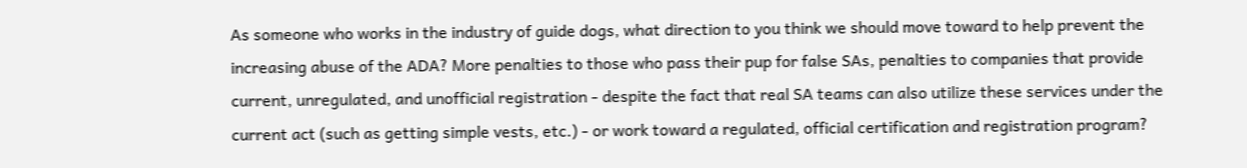As someone who works in the industry of guide dogs, what direction to you think we should move toward to help prevent the increasing abuse of the ADA? More penalties to those who pass their pup for false SAs, penalties to companies that provide current, unregulated, and unofficial registration - despite the fact that real SA teams can also utilize these services under the current act (such as getting simple vests, etc.) - or work toward a regulated, official certification and registration program?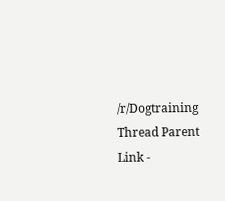/r/Dogtraining Thread Parent Link -